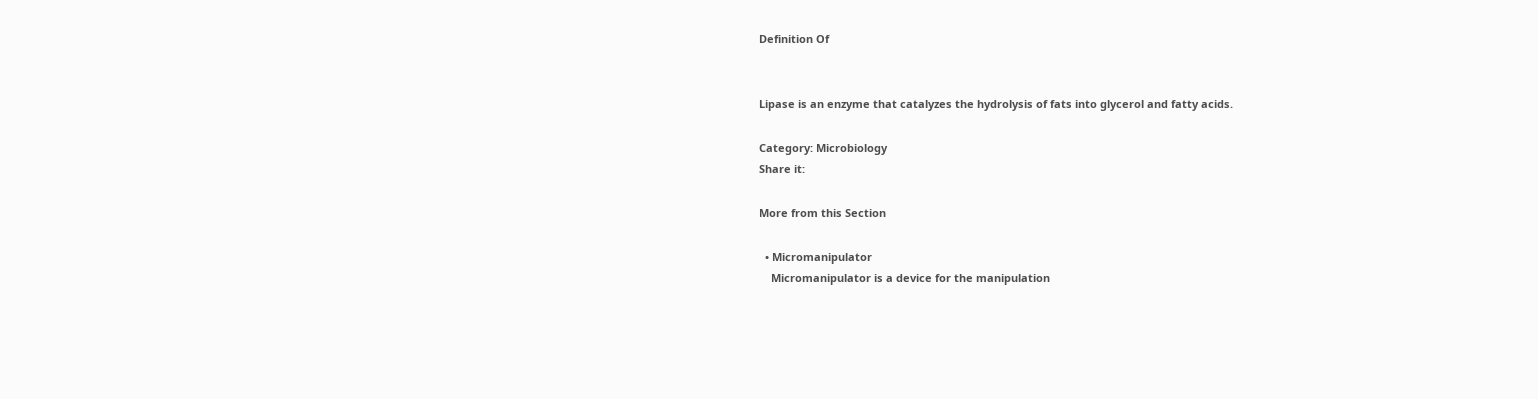Definition Of


Lipase is an enzyme that catalyzes the hydrolysis of fats into glycerol and fatty acids.

Category: Microbiology
Share it:

More from this Section

  • Micromanipulator
    Micromanipulator is a device for the manipulation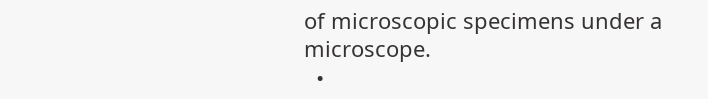of microscopic specimens under a microscope.
  •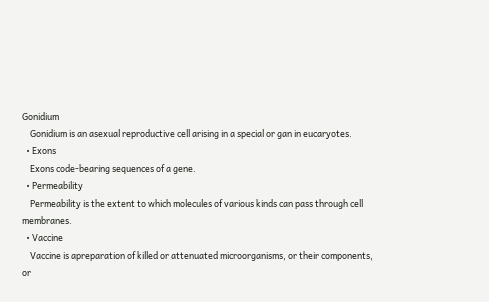Gonidium
    Gonidium is an asexual reproductive cell arising in a special or gan in eucaryotes.
  • Exons
    Exons code-bearing sequences of a gene.
  • Permeability
    Permeability is the extent to which molecules of various kinds can pass through cell membranes.
  • Vaccine
    Vaccine is apreparation of killed or attenuated microorganisms, or their components, or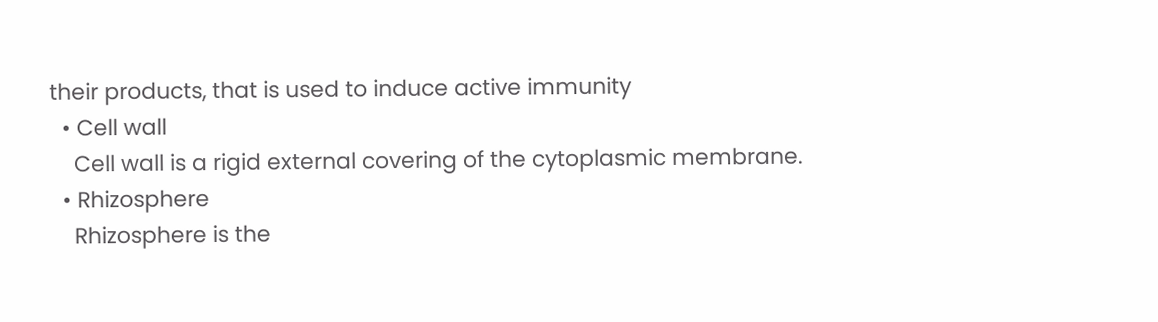their products, that is used to induce active immunity
  • Cell wall
    Cell wall is a rigid external covering of the cytoplasmic membrane.
  • Rhizosphere
    Rhizosphere is the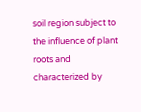soil region subject to the influence of plant roots and characterized by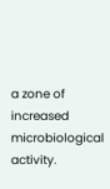a zone of increased microbiological activity.